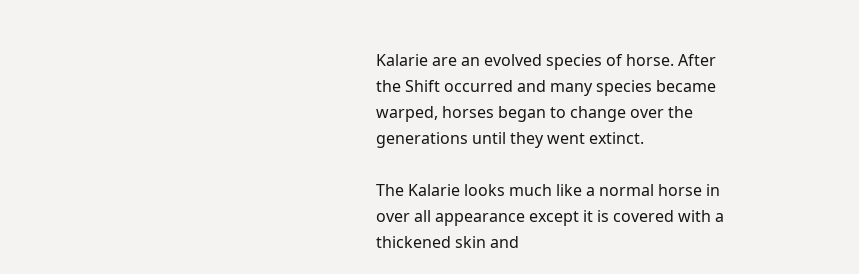Kalarie are an evolved species of horse. After the Shift occurred and many species became warped, horses began to change over the generations until they went extinct.

The Kalarie looks much like a normal horse in over all appearance except it is covered with a thickened skin and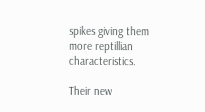spikes giving them more reptillian characteristics.

Their new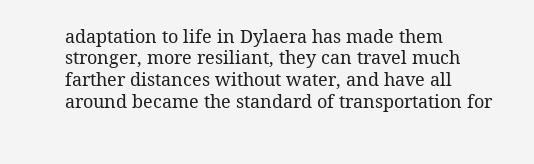adaptation to life in Dylaera has made them stronger, more resiliant, they can travel much farther distances without water, and have all around became the standard of transportation for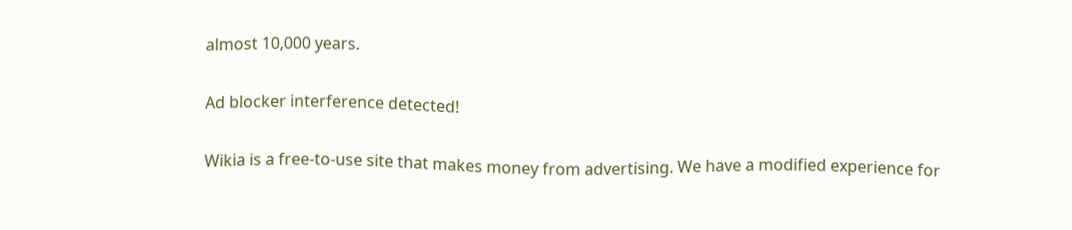almost 10,000 years.

Ad blocker interference detected!

Wikia is a free-to-use site that makes money from advertising. We have a modified experience for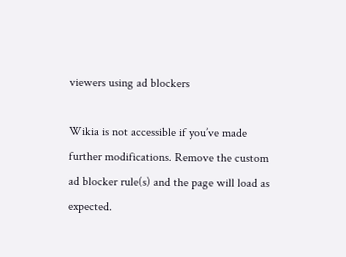viewers using ad blockers

Wikia is not accessible if you’ve made further modifications. Remove the custom ad blocker rule(s) and the page will load as expected.